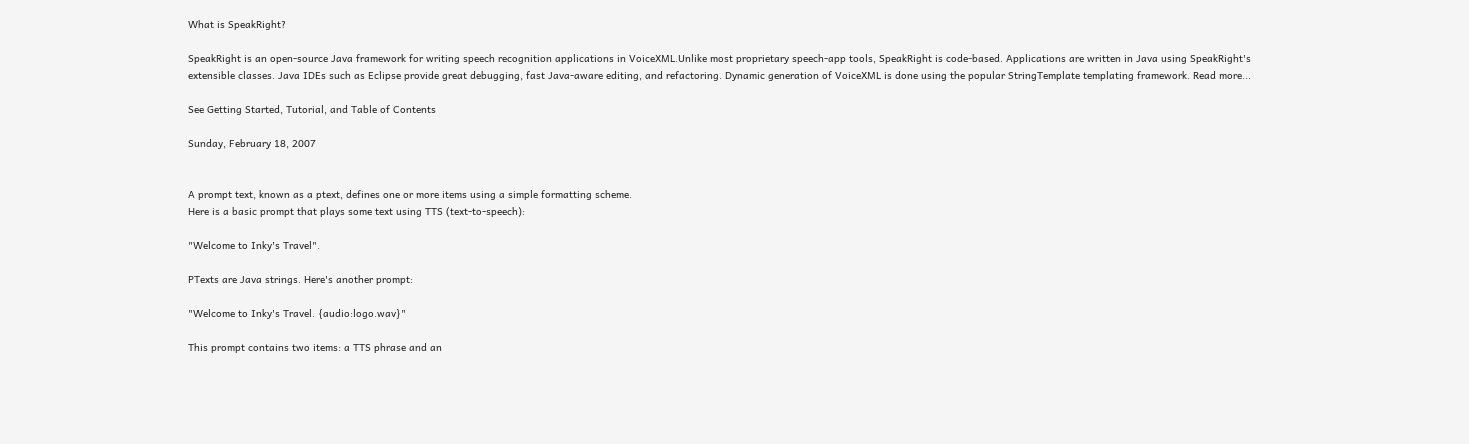What is SpeakRight?

SpeakRight is an open-source Java framework for writing speech recognition applications in VoiceXML.Unlike most proprietary speech-app tools, SpeakRight is code-based. Applications are written in Java using SpeakRight's extensible classes. Java IDEs such as Eclipse provide great debugging, fast Java-aware editing, and refactoring. Dynamic generation of VoiceXML is done using the popular StringTemplate templating framework. Read more...

See Getting Started, Tutorial, and Table of Contents

Sunday, February 18, 2007


A prompt text, known as a ptext, defines one or more items using a simple formatting scheme.
Here is a basic prompt that plays some text using TTS (text-to-speech):

"Welcome to Inky's Travel".

PTexts are Java strings. Here's another prompt:

"Welcome to Inky's Travel. {audio:logo.wav}"

This prompt contains two items: a TTS phrase and an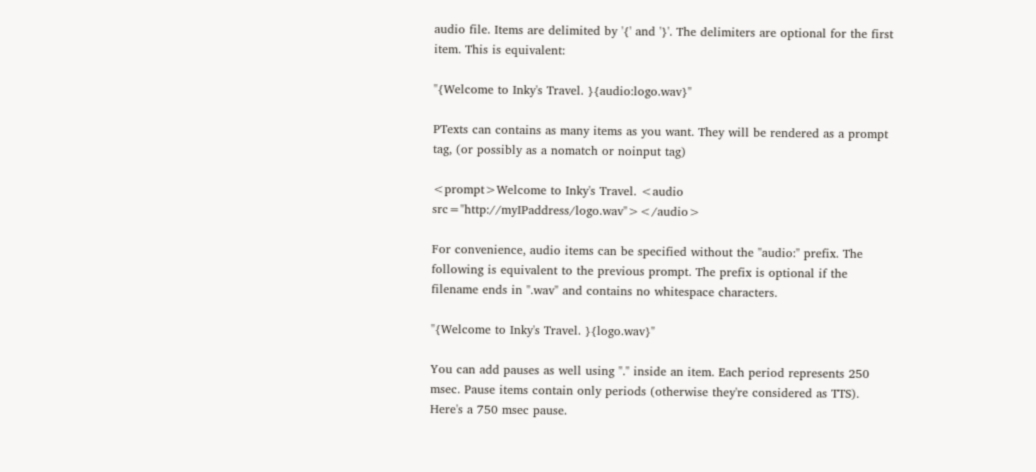audio file. Items are delimited by '{' and '}'. The delimiters are optional for the first item. This is equivalent:

"{Welcome to Inky's Travel. }{audio:logo.wav}"

PTexts can contains as many items as you want. They will be rendered as a prompt tag, (or possibly as a nomatch or noinput tag)

<prompt>Welcome to Inky's Travel. <audio src="http://myIPaddress/logo.wav"></audio>

For convenience, audio items can be specified without the "audio:" prefix. The following is equivalent to the previous prompt. The prefix is optional if the filename ends in ".wav" and contains no whitespace characters.

"{Welcome to Inky's Travel. }{logo.wav}"

You can add pauses as well using "." inside an item. Each period represents 250 msec. Pause items contain only periods (otherwise they're considered as TTS). Here's a 750 msec pause.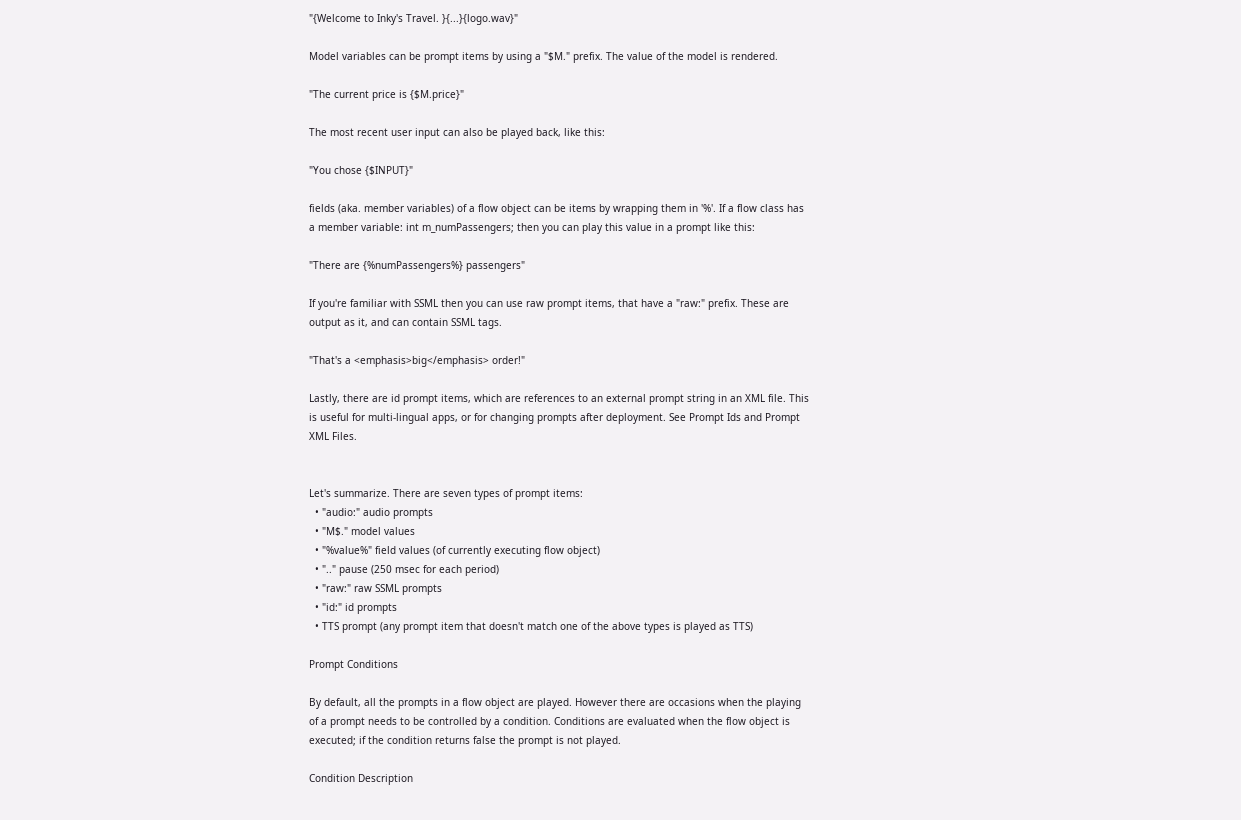"{Welcome to Inky's Travel. }{...}{logo.wav}"

Model variables can be prompt items by using a "$M." prefix. The value of the model is rendered.

"The current price is {$M.price}"

The most recent user input can also be played back, like this:

"You chose {$INPUT}"

fields (aka. member variables) of a flow object can be items by wrapping them in '%'. If a flow class has a member variable: int m_numPassengers; then you can play this value in a prompt like this:

"There are {%numPassengers%} passengers"

If you're familiar with SSML then you can use raw prompt items, that have a "raw:" prefix. These are output as it, and can contain SSML tags.

"That's a <emphasis>big</emphasis> order!"

Lastly, there are id prompt items, which are references to an external prompt string in an XML file. This is useful for multi-lingual apps, or for changing prompts after deployment. See Prompt Ids and Prompt XML Files.


Let's summarize. There are seven types of prompt items:
  • "audio:" audio prompts
  • "M$." model values
  • "%value%" field values (of currently executing flow object)
  • ".." pause (250 msec for each period)
  • "raw:" raw SSML prompts
  • "id:" id prompts
  • TTS prompt (any prompt item that doesn't match one of the above types is played as TTS)

Prompt Conditions

By default, all the prompts in a flow object are played. However there are occasions when the playing of a prompt needs to be controlled by a condition. Conditions are evaluated when the flow object is executed; if the condition returns false the prompt is not played.

Condition Description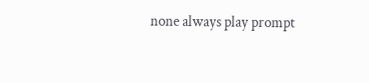none always play prompt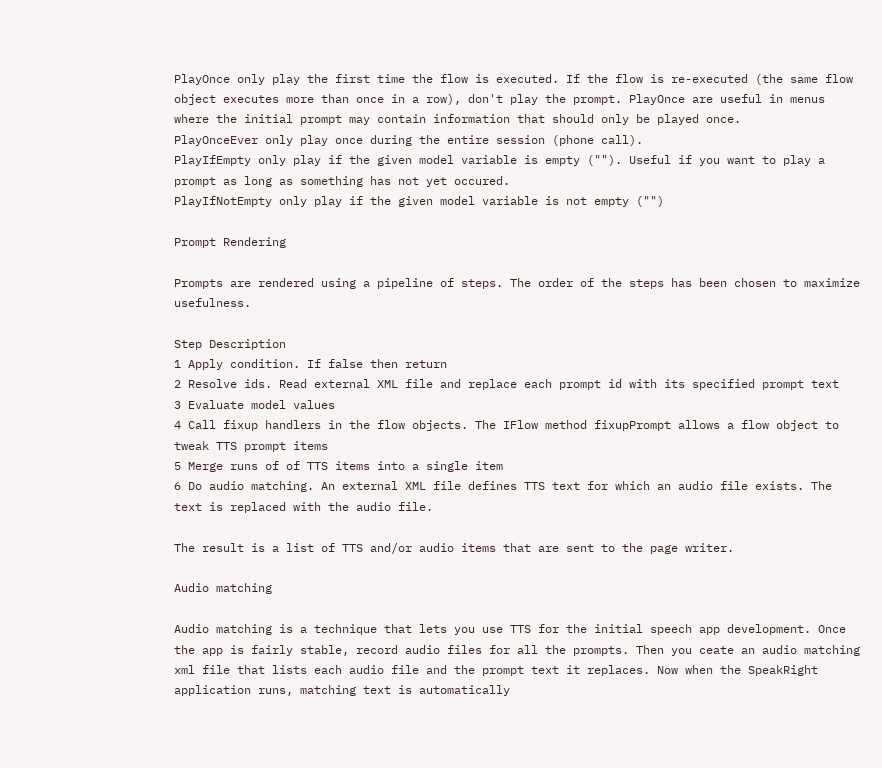PlayOnce only play the first time the flow is executed. If the flow is re-executed (the same flow object executes more than once in a row), don't play the prompt. PlayOnce are useful in menus where the initial prompt may contain information that should only be played once.
PlayOnceEver only play once during the entire session (phone call).
PlayIfEmpty only play if the given model variable is empty (""). Useful if you want to play a prompt as long as something has not yet occured.
PlayIfNotEmpty only play if the given model variable is not empty ("")

Prompt Rendering

Prompts are rendered using a pipeline of steps. The order of the steps has been chosen to maximize usefulness.

Step Description
1 Apply condition. If false then return
2 Resolve ids. Read external XML file and replace each prompt id with its specified prompt text
3 Evaluate model values
4 Call fixup handlers in the flow objects. The IFlow method fixupPrompt allows a flow object to tweak TTS prompt items
5 Merge runs of of TTS items into a single item
6 Do audio matching. An external XML file defines TTS text for which an audio file exists. The text is replaced with the audio file.

The result is a list of TTS and/or audio items that are sent to the page writer.

Audio matching

Audio matching is a technique that lets you use TTS for the initial speech app development. Once the app is fairly stable, record audio files for all the prompts. Then you ceate an audio matching xml file that lists each audio file and the prompt text it replaces. Now when the SpeakRight application runs, matching text is automatically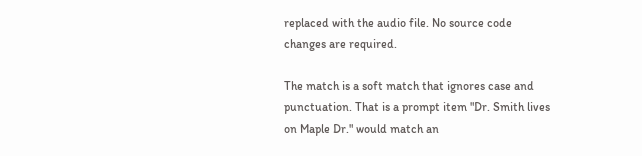replaced with the audio file. No source code changes are required.

The match is a soft match that ignores case and punctuation. That is a prompt item "Dr. Smith lives on Maple Dr." would match an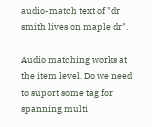audio-match text of "dr smith lives on maple dr".

Audio matching works at the item level. Do we need to suport some tag for spanning multi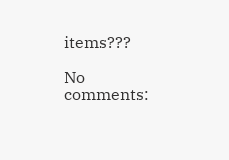items???

No comments: